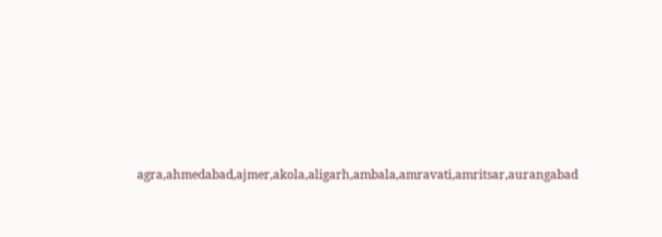agra,ahmedabad,ajmer,akola,aligarh,ambala,amravati,amritsar,aurangabad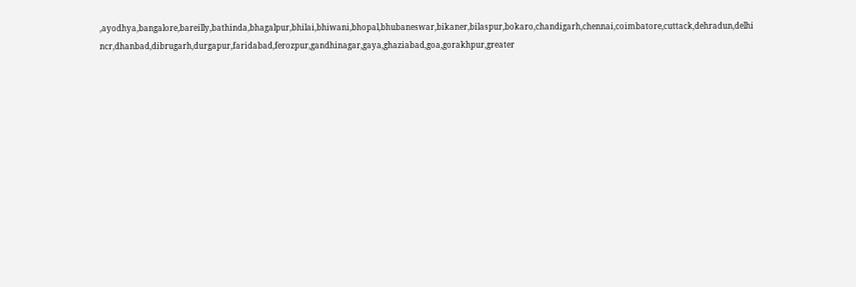,ayodhya,bangalore,bareilly,bathinda,bhagalpur,bhilai,bhiwani,bhopal,bhubaneswar,bikaner,bilaspur,bokaro,chandigarh,chennai,coimbatore,cuttack,dehradun,delhi ncr,dhanbad,dibrugarh,durgapur,faridabad,ferozpur,gandhinagar,gaya,ghaziabad,goa,gorakhpur,greater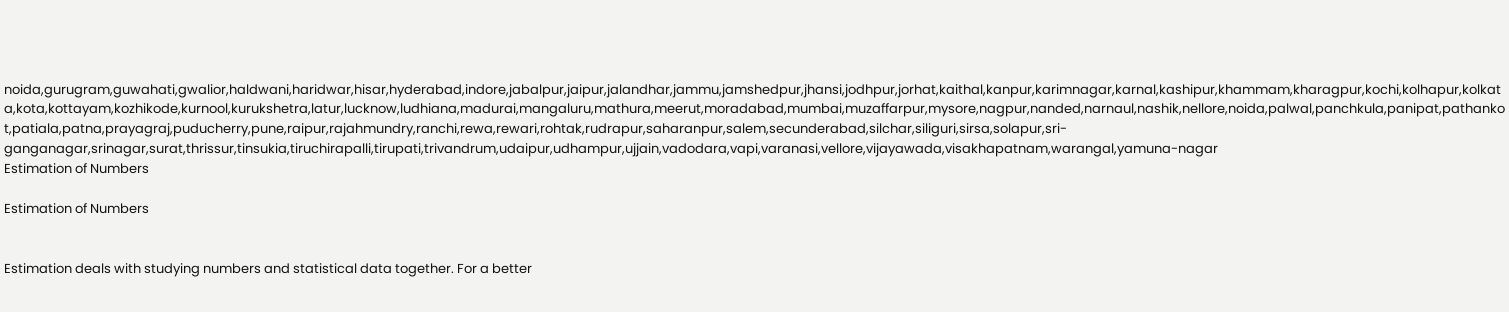noida,gurugram,guwahati,gwalior,haldwani,haridwar,hisar,hyderabad,indore,jabalpur,jaipur,jalandhar,jammu,jamshedpur,jhansi,jodhpur,jorhat,kaithal,kanpur,karimnagar,karnal,kashipur,khammam,kharagpur,kochi,kolhapur,kolkata,kota,kottayam,kozhikode,kurnool,kurukshetra,latur,lucknow,ludhiana,madurai,mangaluru,mathura,meerut,moradabad,mumbai,muzaffarpur,mysore,nagpur,nanded,narnaul,nashik,nellore,noida,palwal,panchkula,panipat,pathankot,patiala,patna,prayagraj,puducherry,pune,raipur,rajahmundry,ranchi,rewa,rewari,rohtak,rudrapur,saharanpur,salem,secunderabad,silchar,siliguri,sirsa,solapur,sri-ganganagar,srinagar,surat,thrissur,tinsukia,tiruchirapalli,tirupati,trivandrum,udaipur,udhampur,ujjain,vadodara,vapi,varanasi,vellore,vijayawada,visakhapatnam,warangal,yamuna-nagar
Estimation of Numbers

Estimation of Numbers


Estimation deals with studying numbers and statistical data together. For a better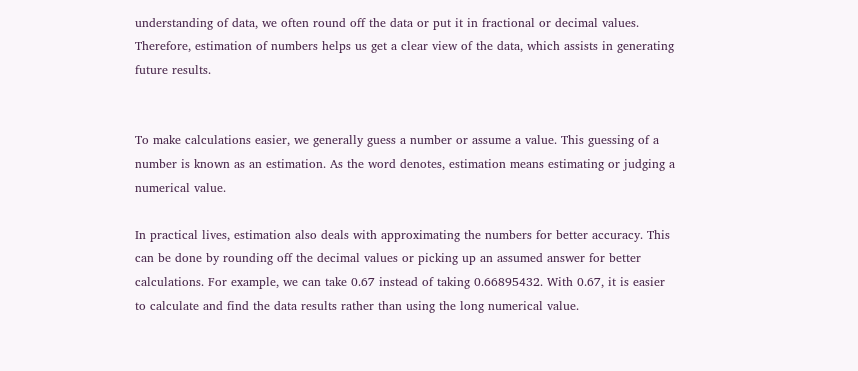understanding of data, we often round off the data or put it in fractional or decimal values. Therefore, estimation of numbers helps us get a clear view of the data, which assists in generating future results.


To make calculations easier, we generally guess a number or assume a value. This guessing of a number is known as an estimation. As the word denotes, estimation means estimating or judging a numerical value.

In practical lives, estimation also deals with approximating the numbers for better accuracy. This can be done by rounding off the decimal values or picking up an assumed answer for better calculations. For example, we can take 0.67 instead of taking 0.66895432. With 0.67, it is easier to calculate and find the data results rather than using the long numerical value.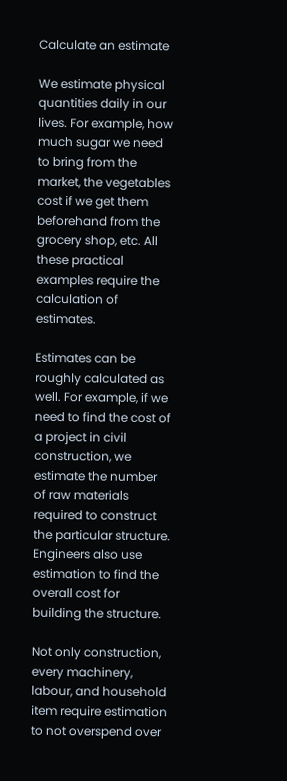Calculate an estimate

We estimate physical quantities daily in our lives. For example, how much sugar we need to bring from the market, the vegetables cost if we get them beforehand from the grocery shop, etc. All these practical examples require the calculation of estimates.

Estimates can be roughly calculated as well. For example, if we need to find the cost of a project in civil construction, we estimate the number of raw materials required to construct the particular structure. Engineers also use estimation to find the overall cost for building the structure.

Not only construction, every machinery, labour, and household item require estimation to not overspend over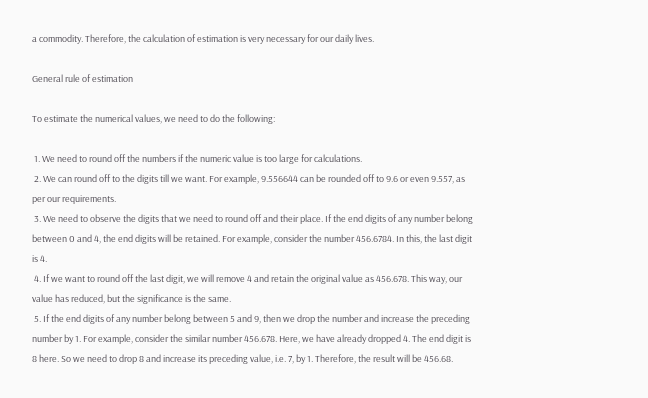a commodity. Therefore, the calculation of estimation is very necessary for our daily lives.

General rule of estimation

To estimate the numerical values, we need to do the following:

 1. We need to round off the numbers if the numeric value is too large for calculations.
 2. We can round off to the digits till we want. For example, 9.556644 can be rounded off to 9.6 or even 9.557, as per our requirements.
 3. We need to observe the digits that we need to round off and their place. If the end digits of any number belong between 0 and 4, the end digits will be retained. For example, consider the number 456.6784. In this, the last digit is 4.
 4. If we want to round off the last digit, we will remove 4 and retain the original value as 456.678. This way, our value has reduced, but the significance is the same.
 5. If the end digits of any number belong between 5 and 9, then we drop the number and increase the preceding number by 1. For example, consider the similar number 456.678. Here, we have already dropped 4. The end digit is 8 here. So we need to drop 8 and increase its preceding value, i.e. 7, by 1. Therefore, the result will be 456.68.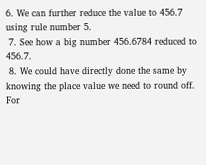6. We can further reduce the value to 456.7 using rule number 5.
 7. See how a big number 456.6784 reduced to 456.7.
 8. We could have directly done the same by knowing the place value we need to round off. For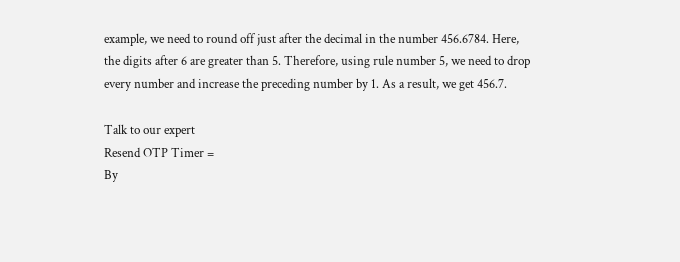example, we need to round off just after the decimal in the number 456.6784. Here, the digits after 6 are greater than 5. Therefore, using rule number 5, we need to drop every number and increase the preceding number by 1. As a result, we get 456.7.

Talk to our expert
Resend OTP Timer =
By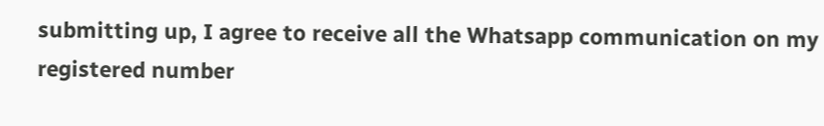submitting up, I agree to receive all the Whatsapp communication on my registered number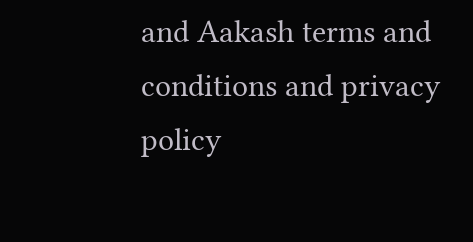and Aakash terms and conditions and privacy policy